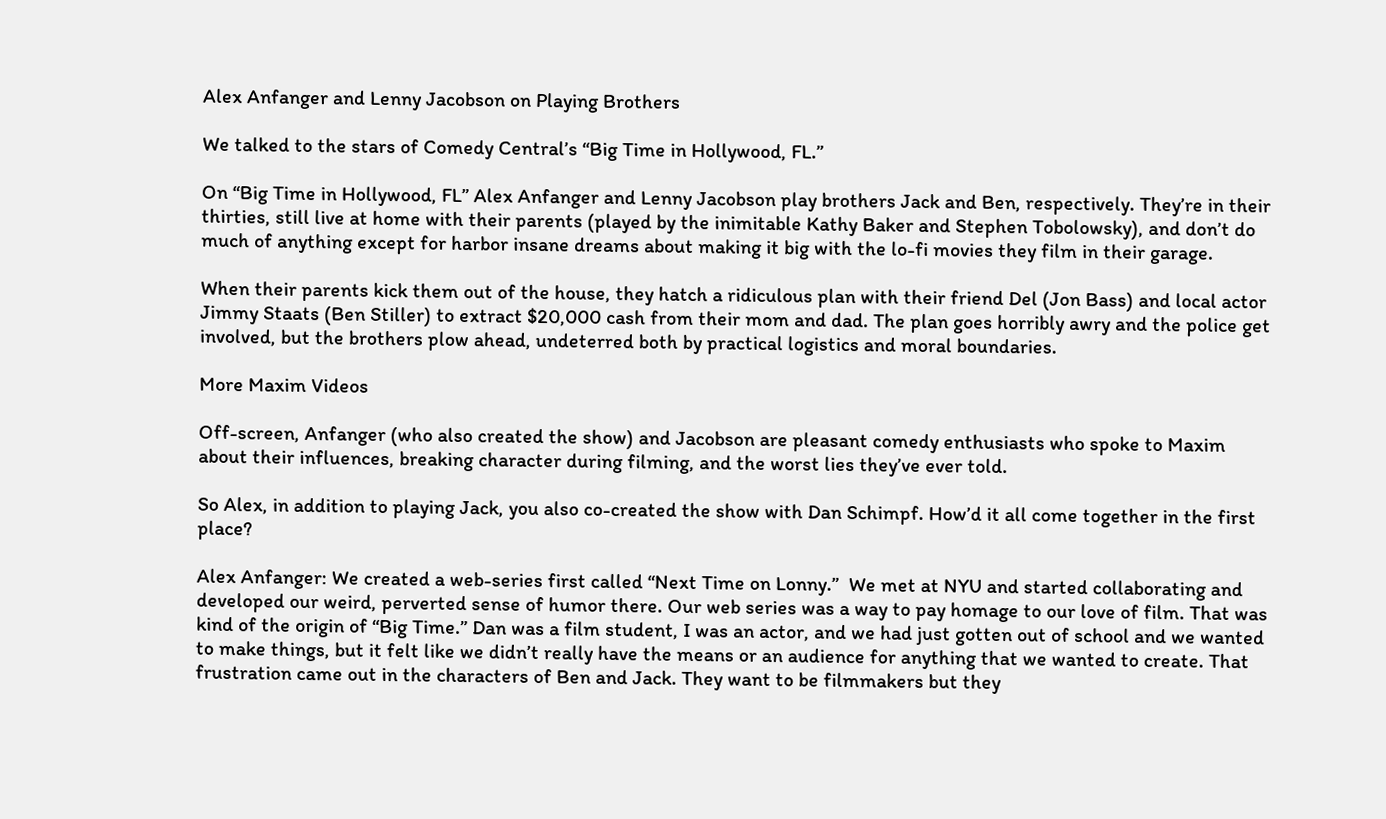Alex Anfanger and Lenny Jacobson on Playing Brothers

We talked to the stars of Comedy Central’s “Big Time in Hollywood, FL.”

On “Big Time in Hollywood, FL” Alex Anfanger and Lenny Jacobson play brothers Jack and Ben, respectively. They’re in their thirties, still live at home with their parents (played by the inimitable Kathy Baker and Stephen Tobolowsky), and don’t do much of anything except for harbor insane dreams about making it big with the lo-fi movies they film in their garage.

When their parents kick them out of the house, they hatch a ridiculous plan with their friend Del (Jon Bass) and local actor Jimmy Staats (Ben Stiller) to extract $20,000 cash from their mom and dad. The plan goes horribly awry and the police get involved, but the brothers plow ahead, undeterred both by practical logistics and moral boundaries.

More Maxim Videos

Off-screen, Anfanger (who also created the show) and Jacobson are pleasant comedy enthusiasts who spoke to Maxim about their influences, breaking character during filming, and the worst lies they’ve ever told.

So Alex, in addition to playing Jack, you also co-created the show with Dan Schimpf. How’d it all come together in the first place?

Alex Anfanger: We created a web-series first called “Next Time on Lonny.”  We met at NYU and started collaborating and developed our weird, perverted sense of humor there. Our web series was a way to pay homage to our love of film. That was kind of the origin of “Big Time.” Dan was a film student, I was an actor, and we had just gotten out of school and we wanted to make things, but it felt like we didn’t really have the means or an audience for anything that we wanted to create. That frustration came out in the characters of Ben and Jack. They want to be filmmakers but they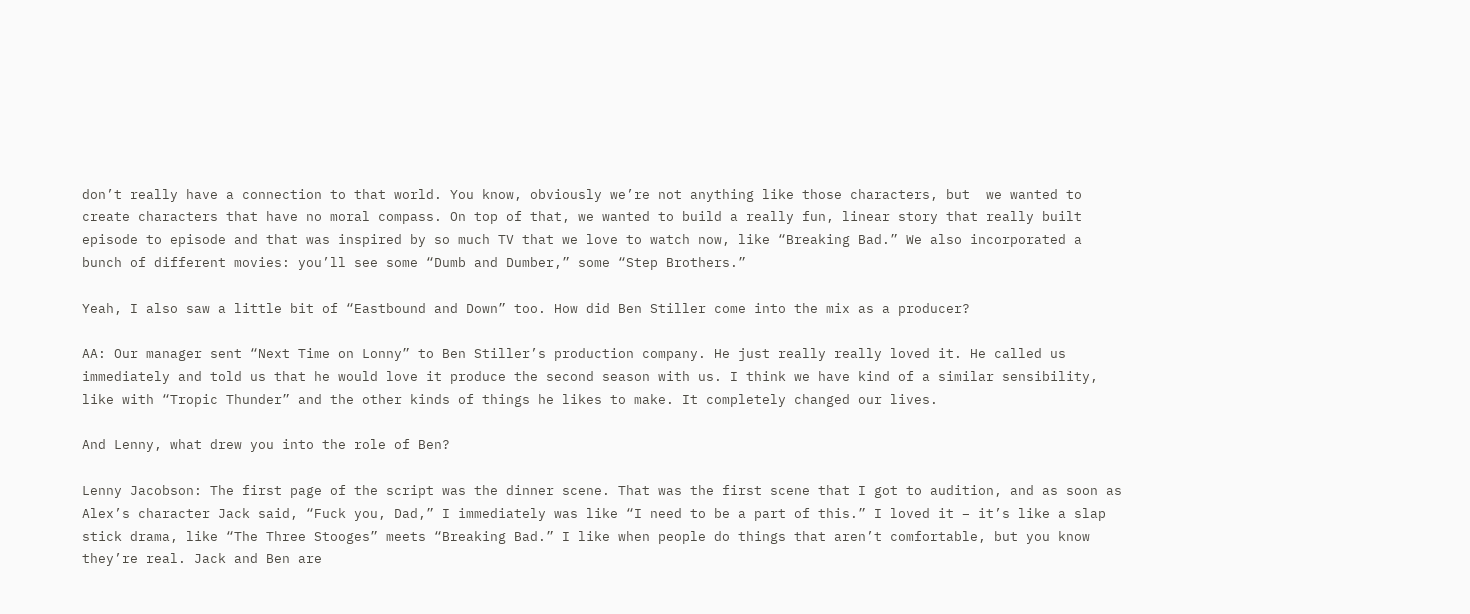don’t really have a connection to that world. You know, obviously we’re not anything like those characters, but  we wanted to create characters that have no moral compass. On top of that, we wanted to build a really fun, linear story that really built episode to episode and that was inspired by so much TV that we love to watch now, like “Breaking Bad.” We also incorporated a bunch of different movies: you’ll see some “Dumb and Dumber,” some “Step Brothers.”

Yeah, I also saw a little bit of “Eastbound and Down” too. How did Ben Stiller come into the mix as a producer?

AA: Our manager sent “Next Time on Lonny” to Ben Stiller’s production company. He just really really loved it. He called us immediately and told us that he would love it produce the second season with us. I think we have kind of a similar sensibility, like with “Tropic Thunder” and the other kinds of things he likes to make. It completely changed our lives.

And Lenny, what drew you into the role of Ben?

Lenny Jacobson: The first page of the script was the dinner scene. That was the first scene that I got to audition, and as soon as Alex’s character Jack said, “Fuck you, Dad,” I immediately was like “I need to be a part of this.” I loved it – it’s like a slap stick drama, like “The Three Stooges” meets “Breaking Bad.” I like when people do things that aren’t comfortable, but you know they’re real. Jack and Ben are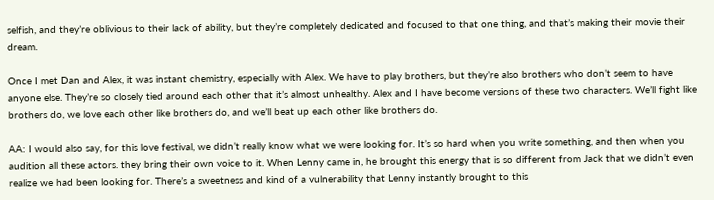selfish, and they’re oblivious to their lack of ability, but they’re completely dedicated and focused to that one thing, and that’s making their movie their dream.

Once I met Dan and Alex, it was instant chemistry, especially with Alex. We have to play brothers, but they’re also brothers who don’t seem to have anyone else. They’re so closely tied around each other that it’s almost unhealthy. Alex and I have become versions of these two characters. We’ll fight like brothers do, we love each other like brothers do, and we’ll beat up each other like brothers do.

AA: I would also say, for this love festival, we didn’t really know what we were looking for. It’s so hard when you write something, and then when you audition all these actors. they bring their own voice to it. When Lenny came in, he brought this energy that is so different from Jack that we didn’t even realize we had been looking for. There’s a sweetness and kind of a vulnerability that Lenny instantly brought to this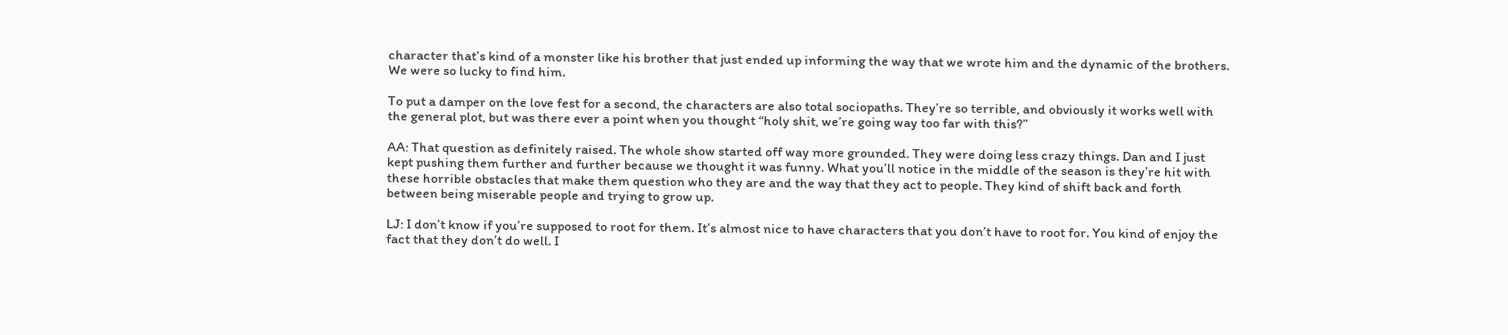character that’s kind of a monster like his brother that just ended up informing the way that we wrote him and the dynamic of the brothers. We were so lucky to find him.

To put a damper on the love fest for a second, the characters are also total sociopaths. They’re so terrible, and obviously it works well with the general plot, but was there ever a point when you thought “holy shit, we’re going way too far with this?”

AA: That question as definitely raised. The whole show started off way more grounded. They were doing less crazy things. Dan and I just kept pushing them further and further because we thought it was funny. What you’ll notice in the middle of the season is they’re hit with these horrible obstacles that make them question who they are and the way that they act to people. They kind of shift back and forth between being miserable people and trying to grow up.

LJ: I don’t know if you’re supposed to root for them. It’s almost nice to have characters that you don’t have to root for. You kind of enjoy the fact that they don’t do well. I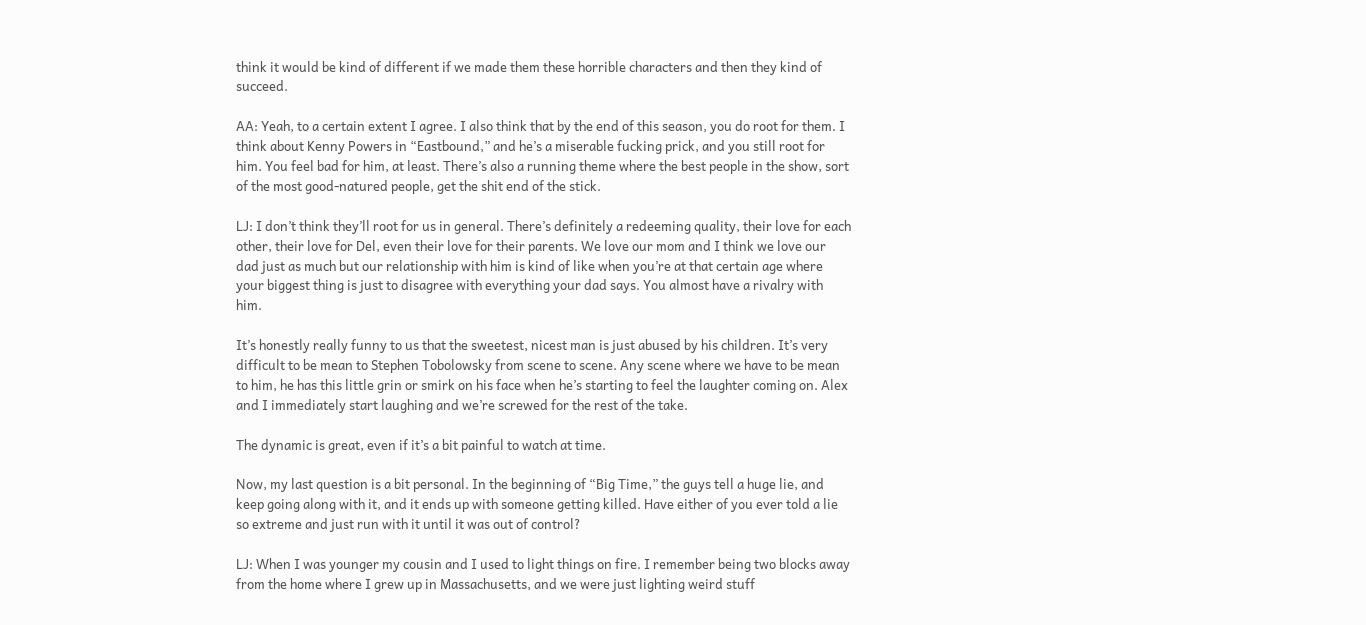think it would be kind of different if we made them these horrible characters and then they kind of succeed.

AA: Yeah, to a certain extent I agree. I also think that by the end of this season, you do root for them. I think about Kenny Powers in “Eastbound,” and he’s a miserable fucking prick, and you still root for him. You feel bad for him, at least. There’s also a running theme where the best people in the show, sort of the most good-natured people, get the shit end of the stick.

LJ: I don’t think they’ll root for us in general. There’s definitely a redeeming quality, their love for each other, their love for Del, even their love for their parents. We love our mom and I think we love our dad just as much but our relationship with him is kind of like when you’re at that certain age where your biggest thing is just to disagree with everything your dad says. You almost have a rivalry with him.

It’s honestly really funny to us that the sweetest, nicest man is just abused by his children. It’s very difficult to be mean to Stephen Tobolowsky from scene to scene. Any scene where we have to be mean to him, he has this little grin or smirk on his face when he’s starting to feel the laughter coming on. Alex and I immediately start laughing and we’re screwed for the rest of the take.

The dynamic is great, even if it’s a bit painful to watch at time.

Now, my last question is a bit personal. In the beginning of “Big Time,” the guys tell a huge lie, and keep going along with it, and it ends up with someone getting killed. Have either of you ever told a lie so extreme and just run with it until it was out of control?

LJ: When I was younger my cousin and I used to light things on fire. I remember being two blocks away from the home where I grew up in Massachusetts, and we were just lighting weird stuff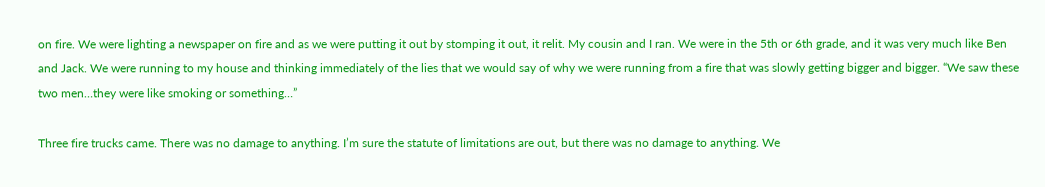on fire. We were lighting a newspaper on fire and as we were putting it out by stomping it out, it relit. My cousin and I ran. We were in the 5th or 6th grade, and it was very much like Ben and Jack. We were running to my house and thinking immediately of the lies that we would say of why we were running from a fire that was slowly getting bigger and bigger. “We saw these two men…they were like smoking or something…”

Three fire trucks came. There was no damage to anything. I’m sure the statute of limitations are out, but there was no damage to anything. We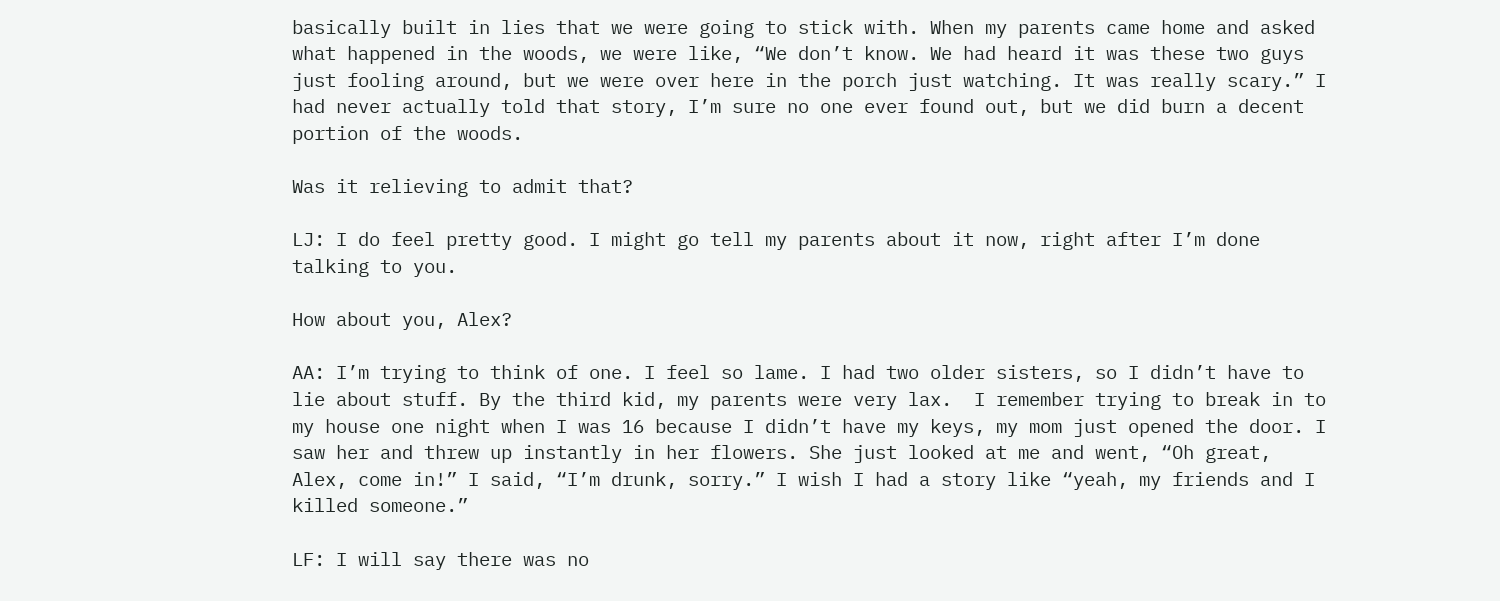basically built in lies that we were going to stick with. When my parents came home and asked what happened in the woods, we were like, “We don’t know. We had heard it was these two guys just fooling around, but we were over here in the porch just watching. It was really scary.” I had never actually told that story, I’m sure no one ever found out, but we did burn a decent portion of the woods.

Was it relieving to admit that?

LJ: I do feel pretty good. I might go tell my parents about it now, right after I’m done talking to you.

How about you, Alex?

AA: I’m trying to think of one. I feel so lame. I had two older sisters, so I didn’t have to lie about stuff. By the third kid, my parents were very lax.  I remember trying to break in to my house one night when I was 16 because I didn’t have my keys, my mom just opened the door. I saw her and threw up instantly in her flowers. She just looked at me and went, “Oh great, Alex, come in!” I said, “I’m drunk, sorry.” I wish I had a story like “yeah, my friends and I killed someone.”

LF: I will say there was no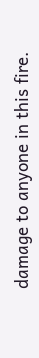damage to anyone in this fire.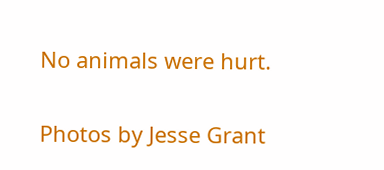No animals were hurt.

Photos by Jesse Grant